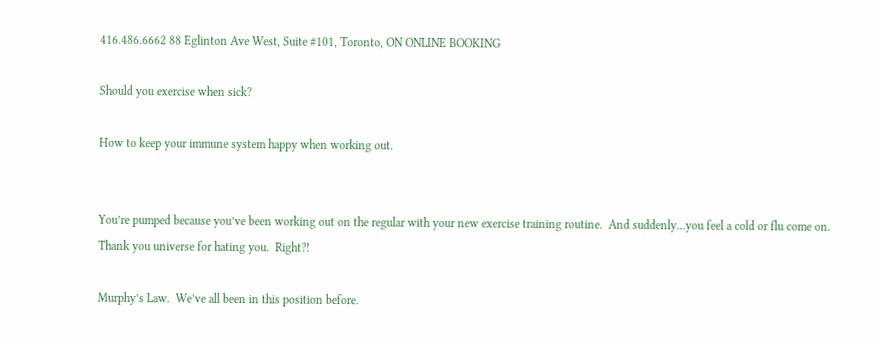416.486.6662 88 Eglinton Ave West, Suite #101, Toronto, ON ONLINE BOOKING

Should you exercise when sick?

How to keep your immune system happy when working out.


You’re pumped because you’ve been working out on the regular with your new exercise training routine.  And suddenly…you feel a cold or flu come on.  Thank you universe for hating you.  Right?!

Murphy’s Law.  We’ve all been in this position before.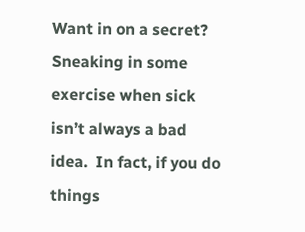Want in on a secret?  Sneaking in some exercise when sick isn’t always a bad idea.  In fact, if you do things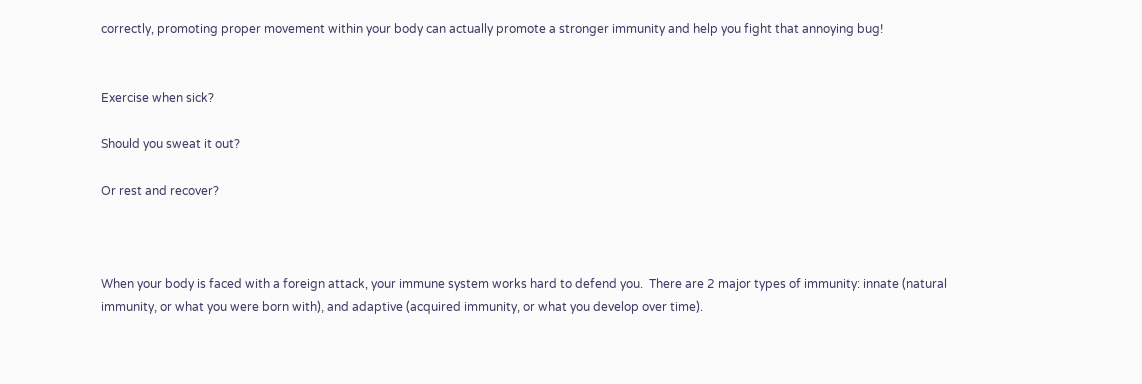correctly, promoting proper movement within your body can actually promote a stronger immunity and help you fight that annoying bug!


Exercise when sick?

Should you sweat it out?

Or rest and recover?



When your body is faced with a foreign attack, your immune system works hard to defend you.  There are 2 major types of immunity: innate (natural immunity, or what you were born with), and adaptive (acquired immunity, or what you develop over time).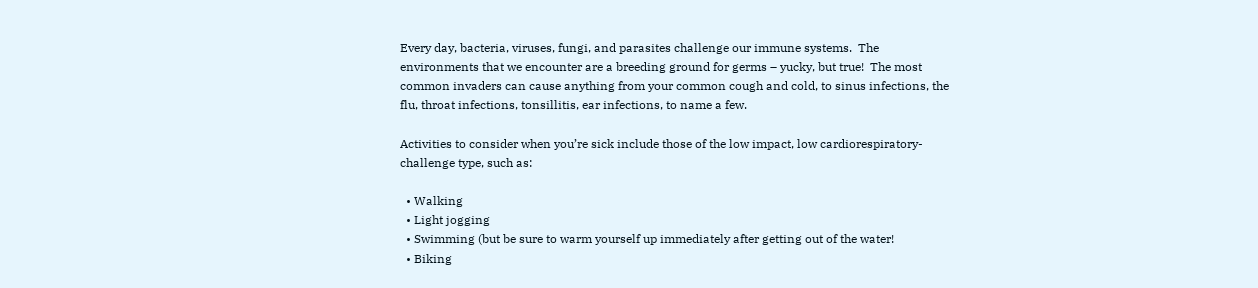Every day, bacteria, viruses, fungi, and parasites challenge our immune systems.  The environments that we encounter are a breeding ground for germs – yucky, but true!  The most common invaders can cause anything from your common cough and cold, to sinus infections, the flu, throat infections, tonsillitis, ear infections, to name a few.

Activities to consider when you’re sick include those of the low impact, low cardiorespiratory-challenge type, such as:

  • Walking
  • Light jogging
  • Swimming (but be sure to warm yourself up immediately after getting out of the water!
  • Biking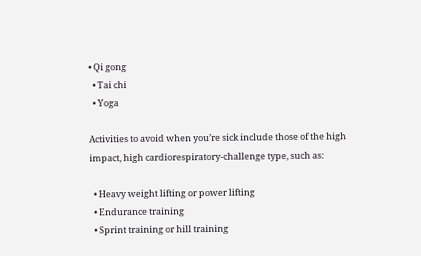• Qi gong
  • Tai chi
  • Yoga

Activities to avoid when you’re sick include those of the high impact, high cardiorespiratory-challenge type, such as:

  • Heavy weight lifting or power lifting
  • Endurance training
  • Sprint training or hill training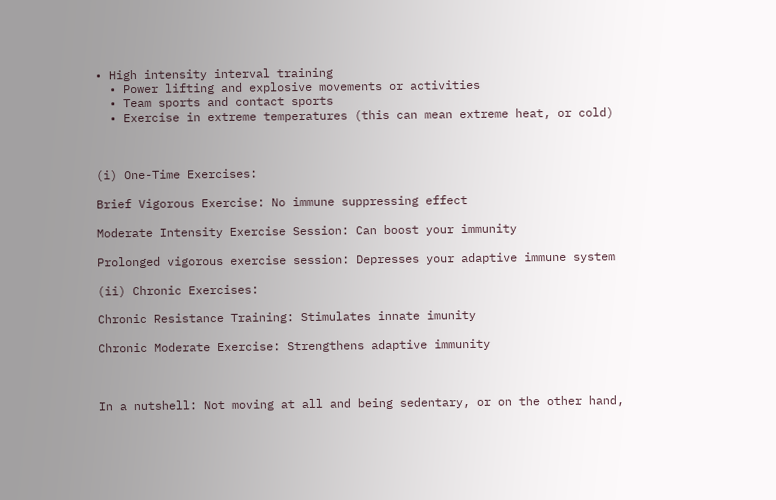• High intensity interval training
  • Power lifting and explosive movements or activities
  • Team sports and contact sports
  • Exercise in extreme temperatures (this can mean extreme heat, or cold)



(i) One-Time Exercises:

Brief Vigorous Exercise: No immune suppressing effect

Moderate Intensity Exercise Session: Can boost your immunity

Prolonged vigorous exercise session: Depresses your adaptive immune system

(ii) Chronic Exercises:

Chronic Resistance Training: Stimulates innate imunity

Chronic Moderate Exercise: Strengthens adaptive immunity



In a nutshell: Not moving at all and being sedentary, or on the other hand,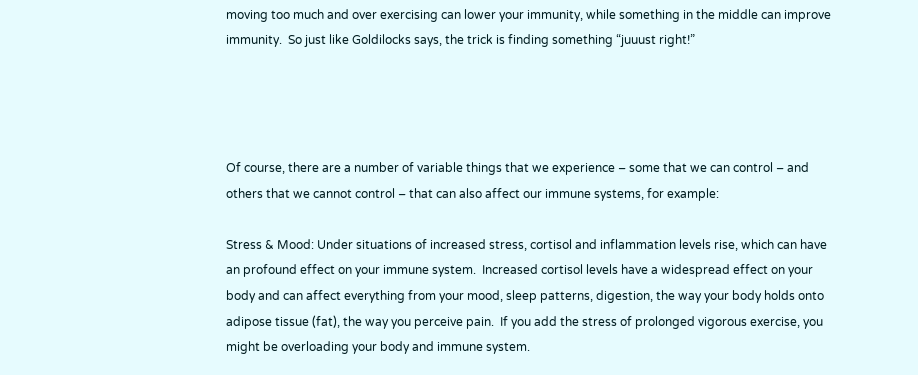moving too much and over exercising can lower your immunity, while something in the middle can improve immunity.  So just like Goldilocks says, the trick is finding something “juuust right!”




Of course, there are a number of variable things that we experience – some that we can control – and others that we cannot control – that can also affect our immune systems, for example:

Stress & Mood: Under situations of increased stress, cortisol and inflammation levels rise, which can have an profound effect on your immune system.  Increased cortisol levels have a widespread effect on your body and can affect everything from your mood, sleep patterns, digestion, the way your body holds onto adipose tissue (fat), the way you perceive pain.  If you add the stress of prolonged vigorous exercise, you might be overloading your body and immune system.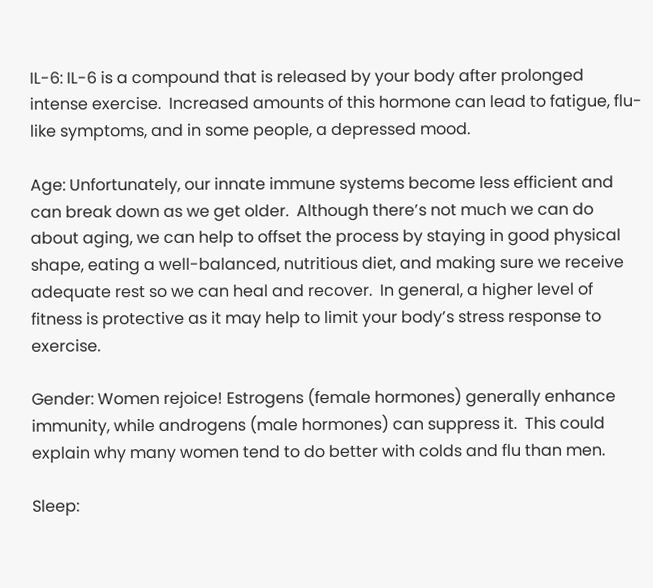IL-6: IL-6 is a compound that is released by your body after prolonged intense exercise.  Increased amounts of this hormone can lead to fatigue, flu-like symptoms, and in some people, a depressed mood.

Age: Unfortunately, our innate immune systems become less efficient and can break down as we get older.  Although there’s not much we can do about aging, we can help to offset the process by staying in good physical shape, eating a well-balanced, nutritious diet, and making sure we receive adequate rest so we can heal and recover.  In general, a higher level of fitness is protective as it may help to limit your body’s stress response to exercise.

Gender: Women rejoice! Estrogens (female hormones) generally enhance immunity, while androgens (male hormones) can suppress it.  This could explain why many women tend to do better with colds and flu than men.

Sleep: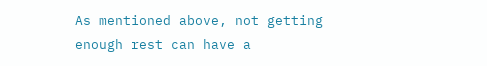As mentioned above, not getting enough rest can have a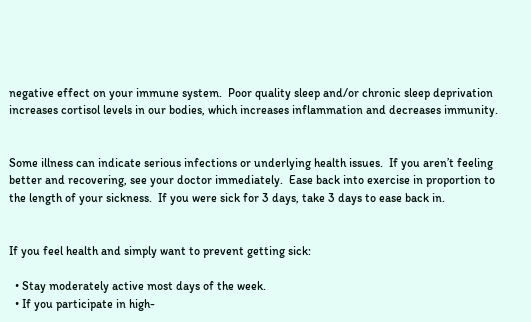negative effect on your immune system.  Poor quality sleep and/or chronic sleep deprivation increases cortisol levels in our bodies, which increases inflammation and decreases immunity.


Some illness can indicate serious infections or underlying health issues.  If you aren’t feeling better and recovering, see your doctor immediately.  Ease back into exercise in proportion to the length of your sickness.  If you were sick for 3 days, take 3 days to ease back in.


If you feel health and simply want to prevent getting sick:

  • Stay moderately active most days of the week.
  • If you participate in high-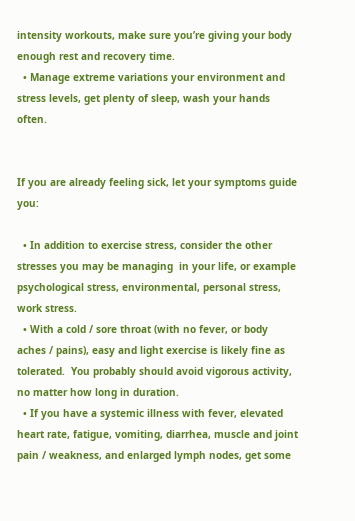intensity workouts, make sure you’re giving your body enough rest and recovery time.
  • Manage extreme variations your environment and stress levels, get plenty of sleep, wash your hands often.


If you are already feeling sick, let your symptoms guide you:

  • In addition to exercise stress, consider the other stresses you may be managing  in your life, or example psychological stress, environmental, personal stress, work stress.
  • With a cold / sore throat (with no fever, or body aches / pains), easy and light exercise is likely fine as tolerated.  You probably should avoid vigorous activity, no matter how long in duration.
  • If you have a systemic illness with fever, elevated heart rate, fatigue, vomiting, diarrhea, muscle and joint pain / weakness, and enlarged lymph nodes, get some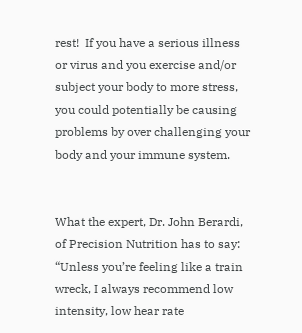rest!  If you have a serious illness or virus and you exercise and/or subject your body to more stress, you could potentially be causing problems by over challenging your body and your immune system.


What the expert, Dr. John Berardi, of Precision Nutrition has to say: “Unless you’re feeling like a train wreck, I always recommend low intensity, low hear rate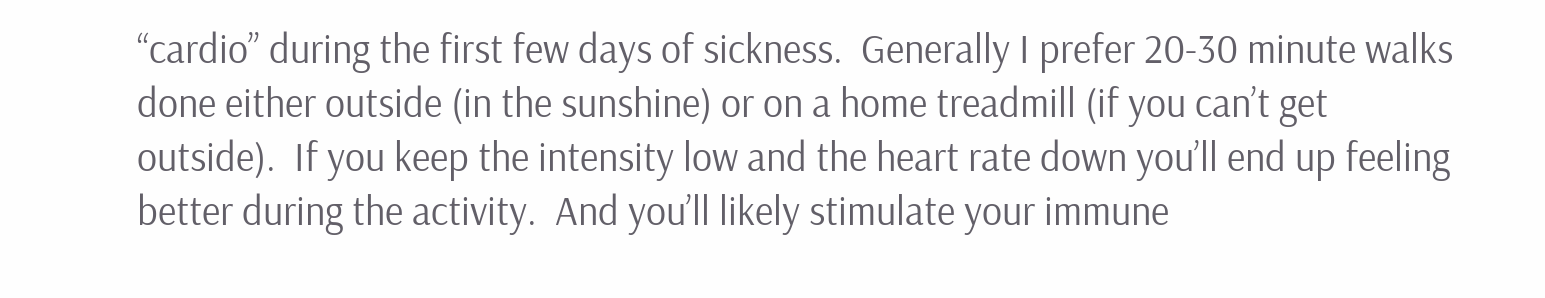“cardio” during the first few days of sickness.  Generally I prefer 20-30 minute walks done either outside (in the sunshine) or on a home treadmill (if you can’t get outside).  If you keep the intensity low and the heart rate down you’ll end up feeling better during the activity.  And you’ll likely stimulate your immune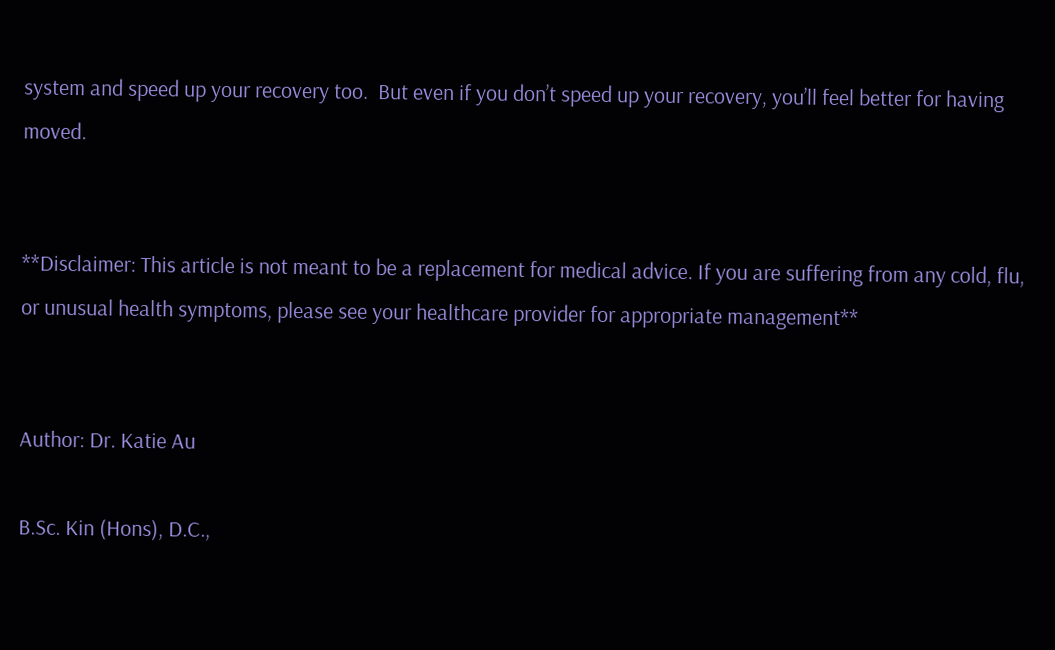system and speed up your recovery too.  But even if you don’t speed up your recovery, you’ll feel better for having moved.


**Disclaimer: This article is not meant to be a replacement for medical advice. If you are suffering from any cold, flu, or unusual health symptoms, please see your healthcare provider for appropriate management**


Author: Dr. Katie Au

B.Sc. Kin (Hons), D.C.,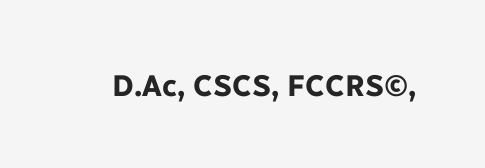D.Ac, CSCS, FCCRS©,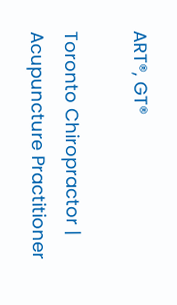ART®, GT®

Toronto Chiropractor | Acupuncture Practitioner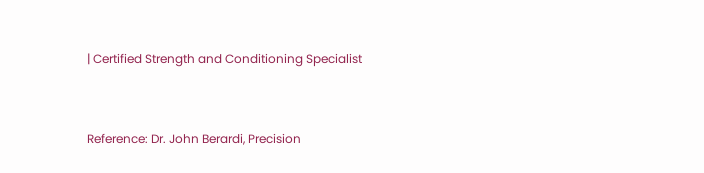| Certified Strength and Conditioning Specialist


Reference: Dr. John Berardi, Precision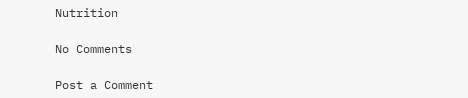Nutrition

No Comments

Post a Comment